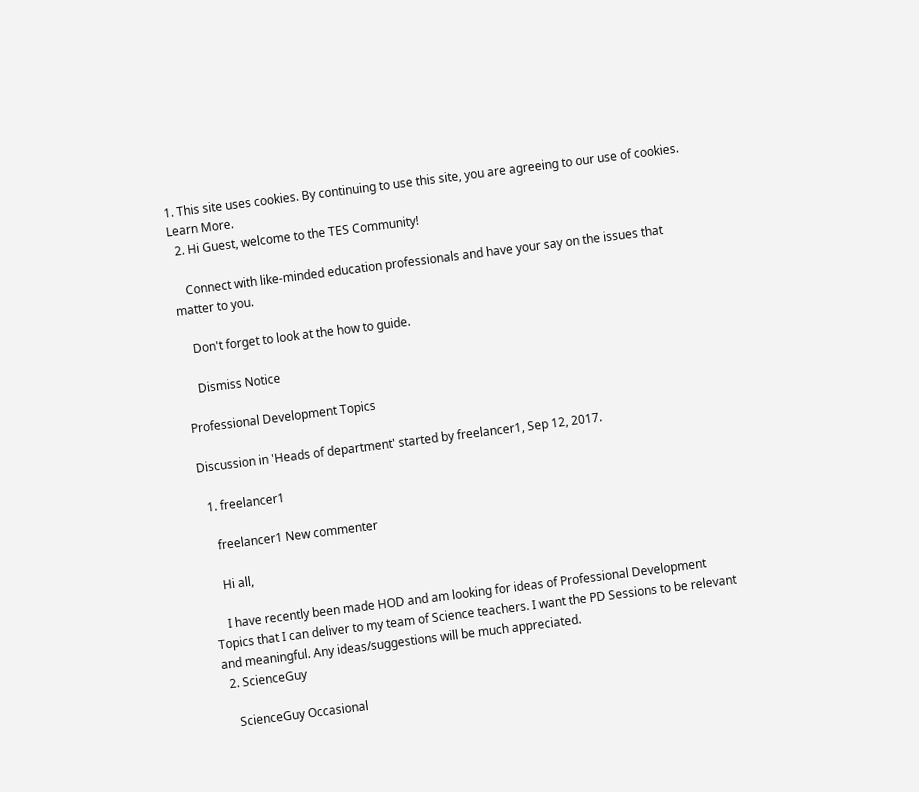1. This site uses cookies. By continuing to use this site, you are agreeing to our use of cookies. Learn More.
  2. Hi Guest, welcome to the TES Community!

    Connect with like-minded education professionals and have your say on the issues that matter to you.

    Don't forget to look at the how to guide.

    Dismiss Notice

Professional Development Topics

Discussion in 'Heads of department' started by freelancer1, Sep 12, 2017.

  1. freelancer1

    freelancer1 New commenter

    Hi all,

    I have recently been made HOD and am looking for ideas of Professional Development Topics that I can deliver to my team of Science teachers. I want the PD Sessions to be relevant and meaningful. Any ideas/suggestions will be much appreciated.
  2. ScienceGuy

    ScienceGuy Occasional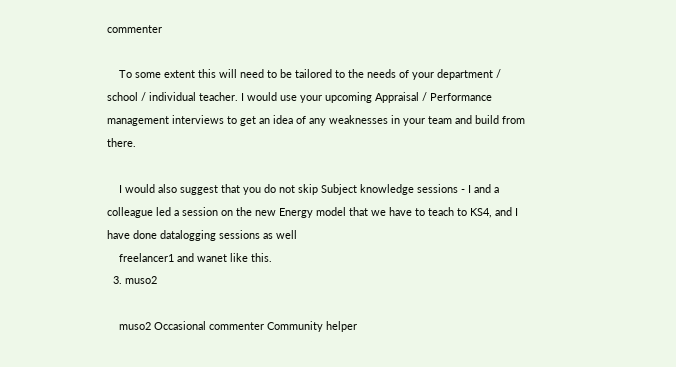commenter

    To some extent this will need to be tailored to the needs of your department / school / individual teacher. I would use your upcoming Appraisal / Performance management interviews to get an idea of any weaknesses in your team and build from there.

    I would also suggest that you do not skip Subject knowledge sessions - I and a colleague led a session on the new Energy model that we have to teach to KS4, and I have done datalogging sessions as well
    freelancer1 and wanet like this.
  3. muso2

    muso2 Occasional commenter Community helper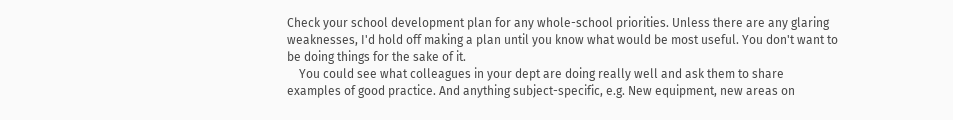Check your school development plan for any whole-school priorities. Unless there are any glaring weaknesses, I'd hold off making a plan until you know what would be most useful. You don't want to be doing things for the sake of it.
    You could see what colleagues in your dept are doing really well and ask them to share examples of good practice. And anything subject-specific, e.g. New equipment, new areas on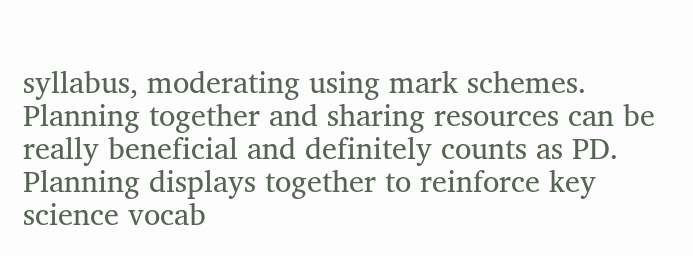syllabus, moderating using mark schemes. Planning together and sharing resources can be really beneficial and definitely counts as PD. Planning displays together to reinforce key science vocab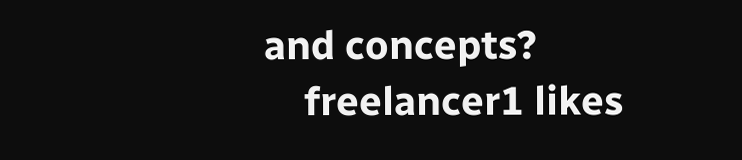and concepts?
    freelancer1 likes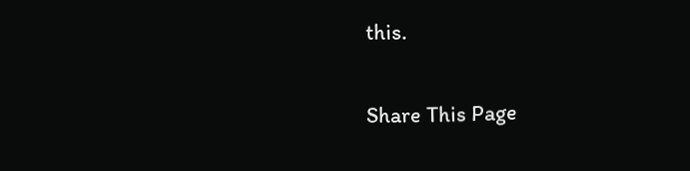this.

Share This Page